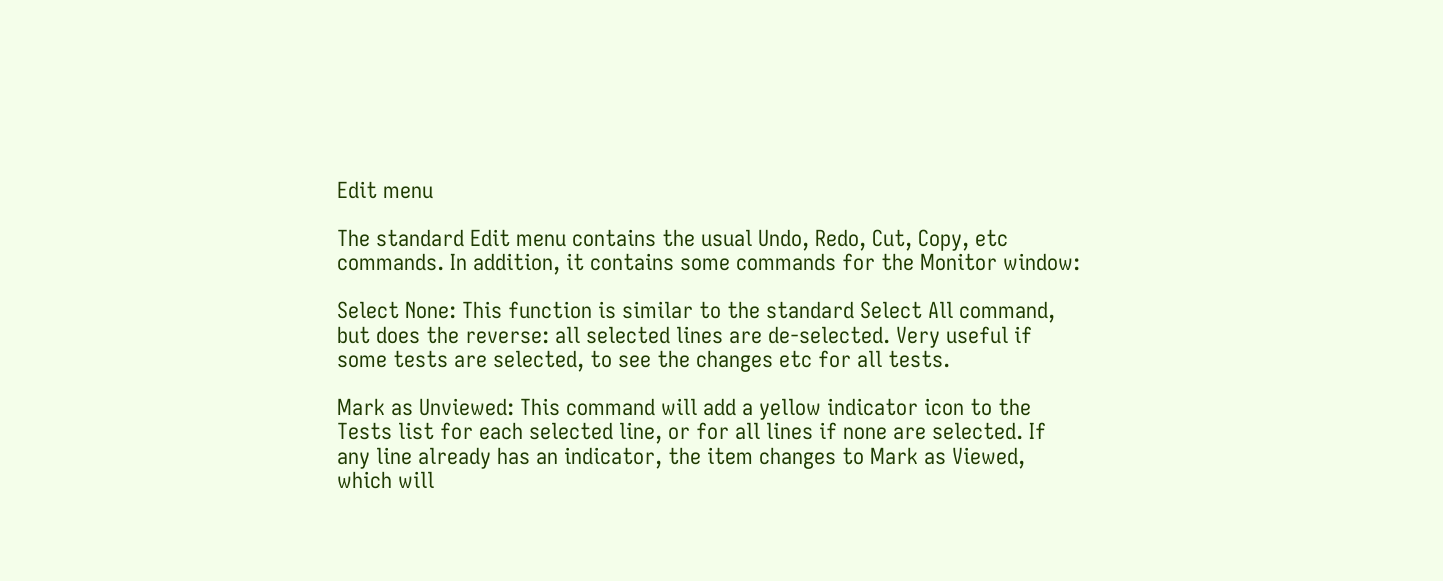Edit menu

The standard Edit menu contains the usual Undo, Redo, Cut, Copy, etc commands. In addition, it contains some commands for the Monitor window:

Select None: This function is similar to the standard Select All command, but does the reverse: all selected lines are de-selected. Very useful if some tests are selected, to see the changes etc for all tests.

Mark as Unviewed: This command will add a yellow indicator icon to the Tests list for each selected line, or for all lines if none are selected. If any line already has an indicator, the item changes to Mark as Viewed, which will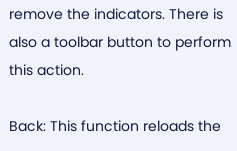remove the indicators. There is also a toolbar button to perform this action.

Back: This function reloads the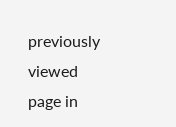previously viewed page in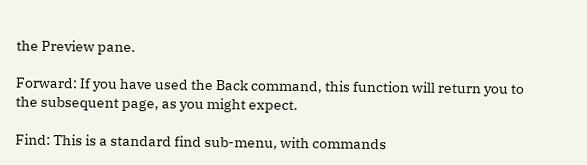the Preview pane.

Forward: If you have used the Back command, this function will return you to the subsequent page, as you might expect.

Find: This is a standard find sub-menu, with commands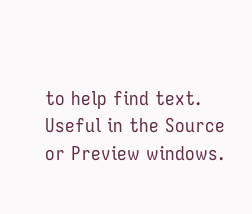to help find text. Useful in the Source or Preview windows.